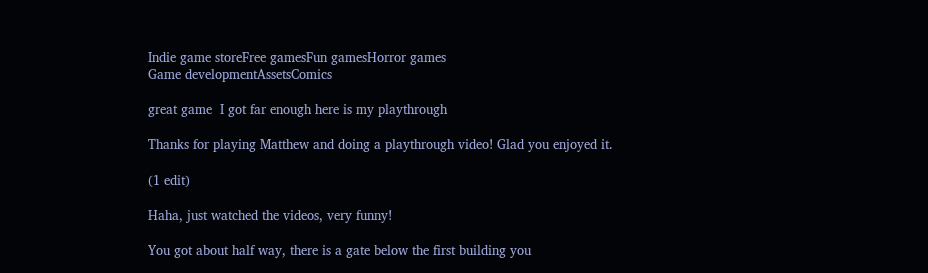Indie game storeFree gamesFun gamesHorror games
Game developmentAssetsComics

great game  I got far enough here is my playthrough

Thanks for playing Matthew and doing a playthrough video! Glad you enjoyed it.

(1 edit)

Haha, just watched the videos, very funny!

You got about half way, there is a gate below the first building you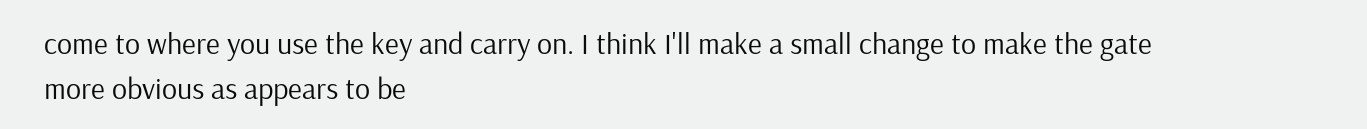come to where you use the key and carry on. I think I'll make a small change to make the gate more obvious as appears to be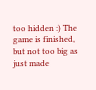too hidden :) The game is finished, but not too big as just made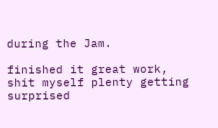during the Jam.

finished it great work, shit myself plenty getting surprised